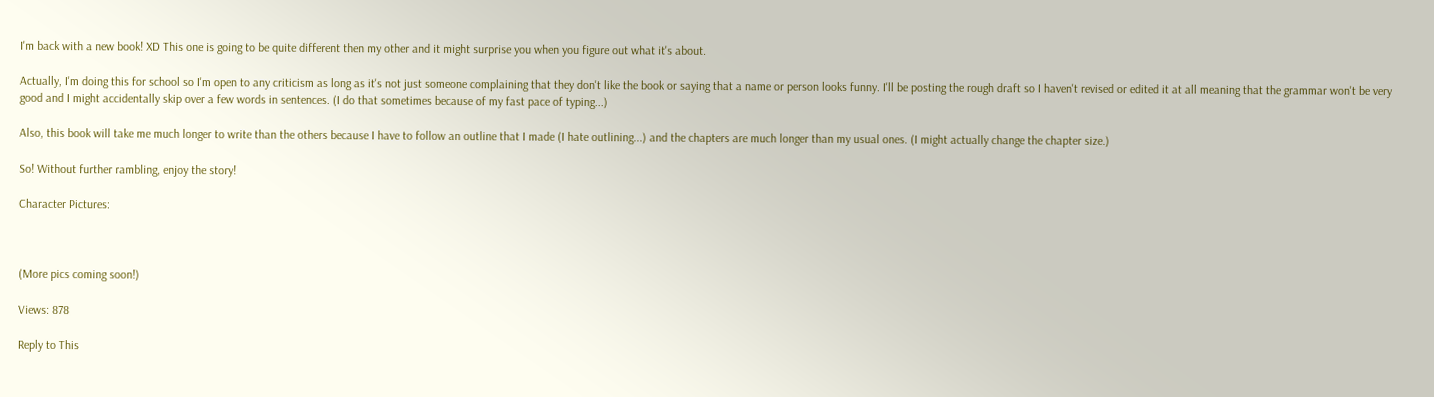I'm back with a new book! XD This one is going to be quite different then my other and it might surprise you when you figure out what it's about.

Actually, I'm doing this for school so I'm open to any criticism as long as it's not just someone complaining that they don't like the book or saying that a name or person looks funny. I'll be posting the rough draft so I haven't revised or edited it at all meaning that the grammar won't be very good and I might accidentally skip over a few words in sentences. (I do that sometimes because of my fast pace of typing...)

Also, this book will take me much longer to write than the others because I have to follow an outline that I made (I hate outlining...) and the chapters are much longer than my usual ones. (I might actually change the chapter size.)

So! Without further rambling, enjoy the story!

Character Pictures:



(More pics coming soon!)

Views: 878

Reply to This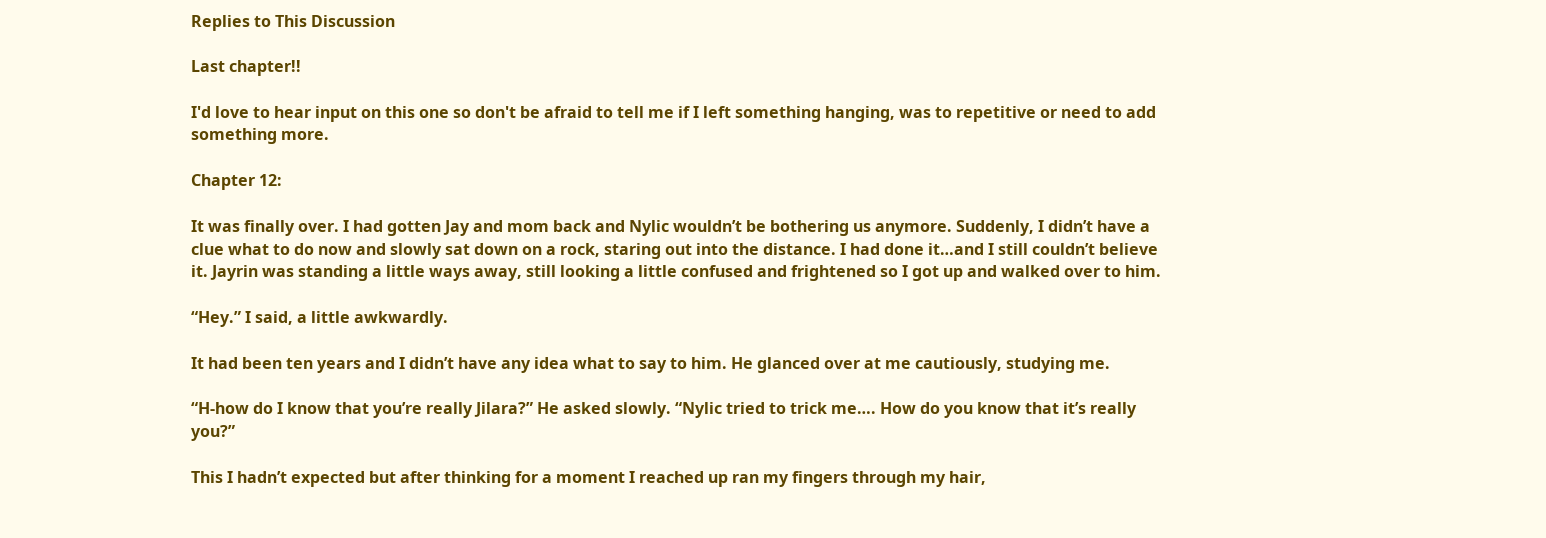Replies to This Discussion

Last chapter!!

I'd love to hear input on this one so don't be afraid to tell me if I left something hanging, was to repetitive or need to add something more.

Chapter 12:

It was finally over. I had gotten Jay and mom back and Nylic wouldn’t be bothering us anymore. Suddenly, I didn’t have a clue what to do now and slowly sat down on a rock, staring out into the distance. I had done it…and I still couldn’t believe it. Jayrin was standing a little ways away, still looking a little confused and frightened so I got up and walked over to him.

“Hey.” I said, a little awkwardly.

It had been ten years and I didn’t have any idea what to say to him. He glanced over at me cautiously, studying me.

“H-how do I know that you’re really Jilara?” He asked slowly. “Nylic tried to trick me…. How do you know that it’s really you?”

This I hadn’t expected but after thinking for a moment I reached up ran my fingers through my hair,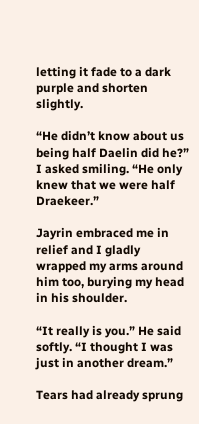letting it fade to a dark purple and shorten slightly.

“He didn’t know about us being half Daelin did he?” I asked smiling. “He only knew that we were half Draekeer.”

Jayrin embraced me in relief and I gladly wrapped my arms around him too, burying my head in his shoulder.

“It really is you.” He said softly. “I thought I was just in another dream.”

Tears had already sprung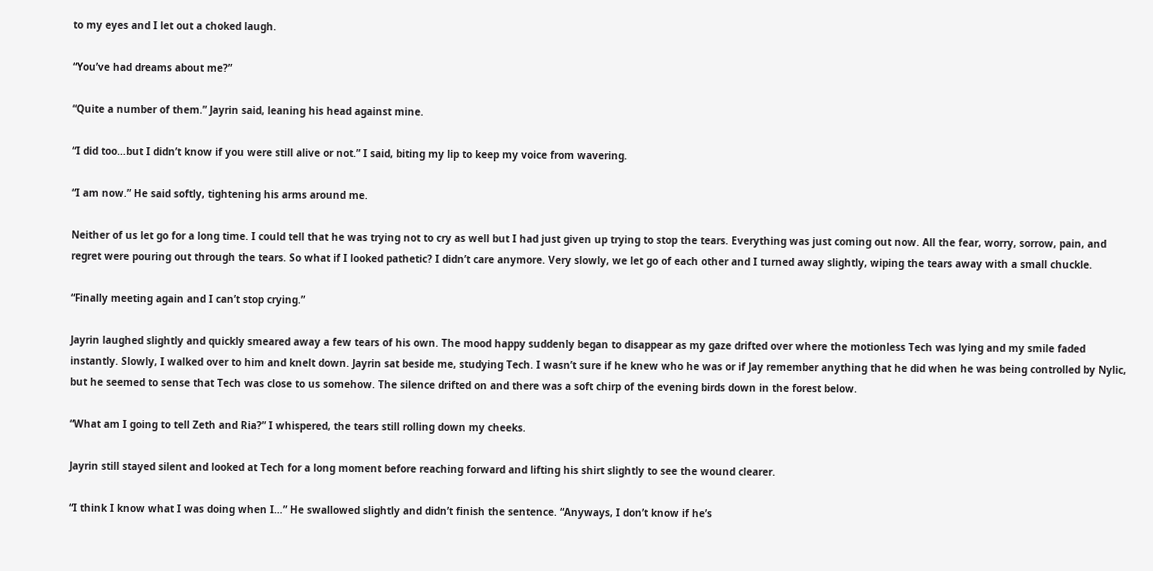to my eyes and I let out a choked laugh.

“You’ve had dreams about me?”

“Quite a number of them.” Jayrin said, leaning his head against mine.

“I did too…but I didn’t know if you were still alive or not.” I said, biting my lip to keep my voice from wavering.

“I am now.” He said softly, tightening his arms around me.

Neither of us let go for a long time. I could tell that he was trying not to cry as well but I had just given up trying to stop the tears. Everything was just coming out now. All the fear, worry, sorrow, pain, and regret were pouring out through the tears. So what if I looked pathetic? I didn’t care anymore. Very slowly, we let go of each other and I turned away slightly, wiping the tears away with a small chuckle.

“Finally meeting again and I can’t stop crying.”

Jayrin laughed slightly and quickly smeared away a few tears of his own. The mood happy suddenly began to disappear as my gaze drifted over where the motionless Tech was lying and my smile faded instantly. Slowly, I walked over to him and knelt down. Jayrin sat beside me, studying Tech. I wasn’t sure if he knew who he was or if Jay remember anything that he did when he was being controlled by Nylic, but he seemed to sense that Tech was close to us somehow. The silence drifted on and there was a soft chirp of the evening birds down in the forest below.

“What am I going to tell Zeth and Ria?” I whispered, the tears still rolling down my cheeks.

Jayrin still stayed silent and looked at Tech for a long moment before reaching forward and lifting his shirt slightly to see the wound clearer.

“I think I know what I was doing when I…” He swallowed slightly and didn’t finish the sentence. “Anyways, I don’t know if he’s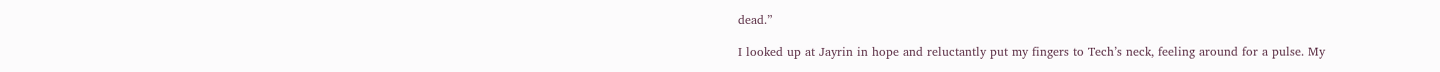dead.”

I looked up at Jayrin in hope and reluctantly put my fingers to Tech’s neck, feeling around for a pulse. My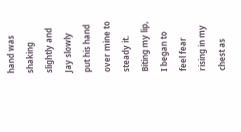hand was shaking slightly and Jay slowly put his hand over mine to steady it. Biting my lip, I began to feel fear rising in my chest as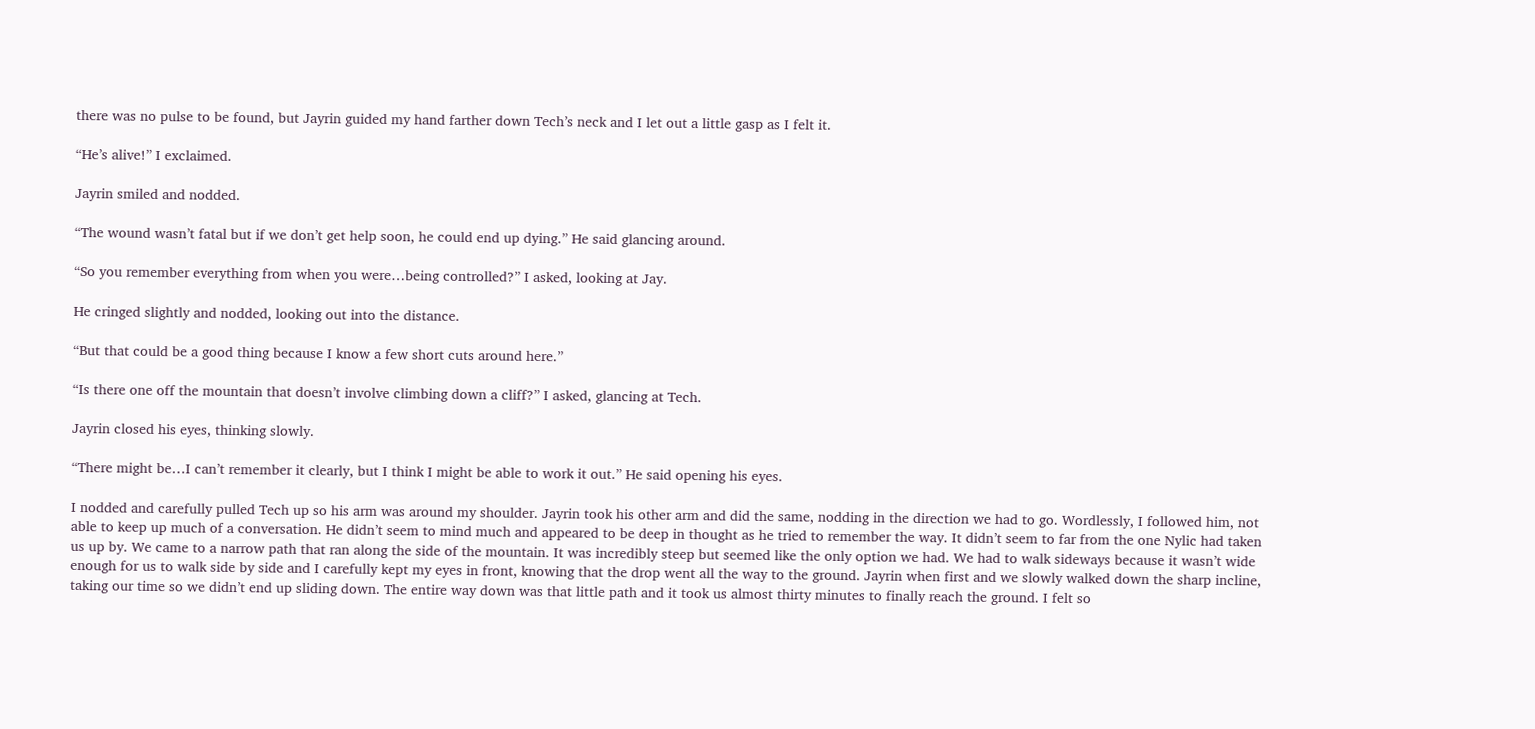there was no pulse to be found, but Jayrin guided my hand farther down Tech’s neck and I let out a little gasp as I felt it.

“He’s alive!” I exclaimed.

Jayrin smiled and nodded.

“The wound wasn’t fatal but if we don’t get help soon, he could end up dying.” He said glancing around.

“So you remember everything from when you were…being controlled?” I asked, looking at Jay.

He cringed slightly and nodded, looking out into the distance.

“But that could be a good thing because I know a few short cuts around here.”

“Is there one off the mountain that doesn’t involve climbing down a cliff?” I asked, glancing at Tech.

Jayrin closed his eyes, thinking slowly.

“There might be…I can’t remember it clearly, but I think I might be able to work it out.” He said opening his eyes.

I nodded and carefully pulled Tech up so his arm was around my shoulder. Jayrin took his other arm and did the same, nodding in the direction we had to go. Wordlessly, I followed him, not able to keep up much of a conversation. He didn’t seem to mind much and appeared to be deep in thought as he tried to remember the way. It didn’t seem to far from the one Nylic had taken us up by. We came to a narrow path that ran along the side of the mountain. It was incredibly steep but seemed like the only option we had. We had to walk sideways because it wasn’t wide enough for us to walk side by side and I carefully kept my eyes in front, knowing that the drop went all the way to the ground. Jayrin when first and we slowly walked down the sharp incline, taking our time so we didn’t end up sliding down. The entire way down was that little path and it took us almost thirty minutes to finally reach the ground. I felt so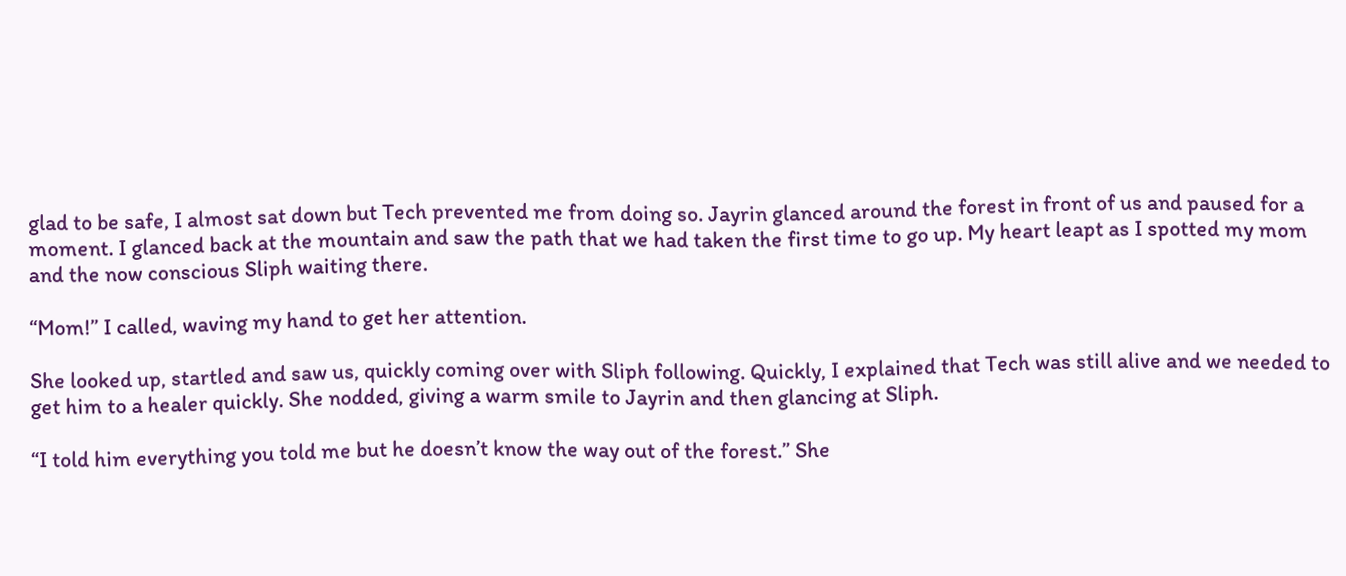glad to be safe, I almost sat down but Tech prevented me from doing so. Jayrin glanced around the forest in front of us and paused for a moment. I glanced back at the mountain and saw the path that we had taken the first time to go up. My heart leapt as I spotted my mom and the now conscious Sliph waiting there.

“Mom!” I called, waving my hand to get her attention.

She looked up, startled and saw us, quickly coming over with Sliph following. Quickly, I explained that Tech was still alive and we needed to get him to a healer quickly. She nodded, giving a warm smile to Jayrin and then glancing at Sliph.

“I told him everything you told me but he doesn’t know the way out of the forest.” She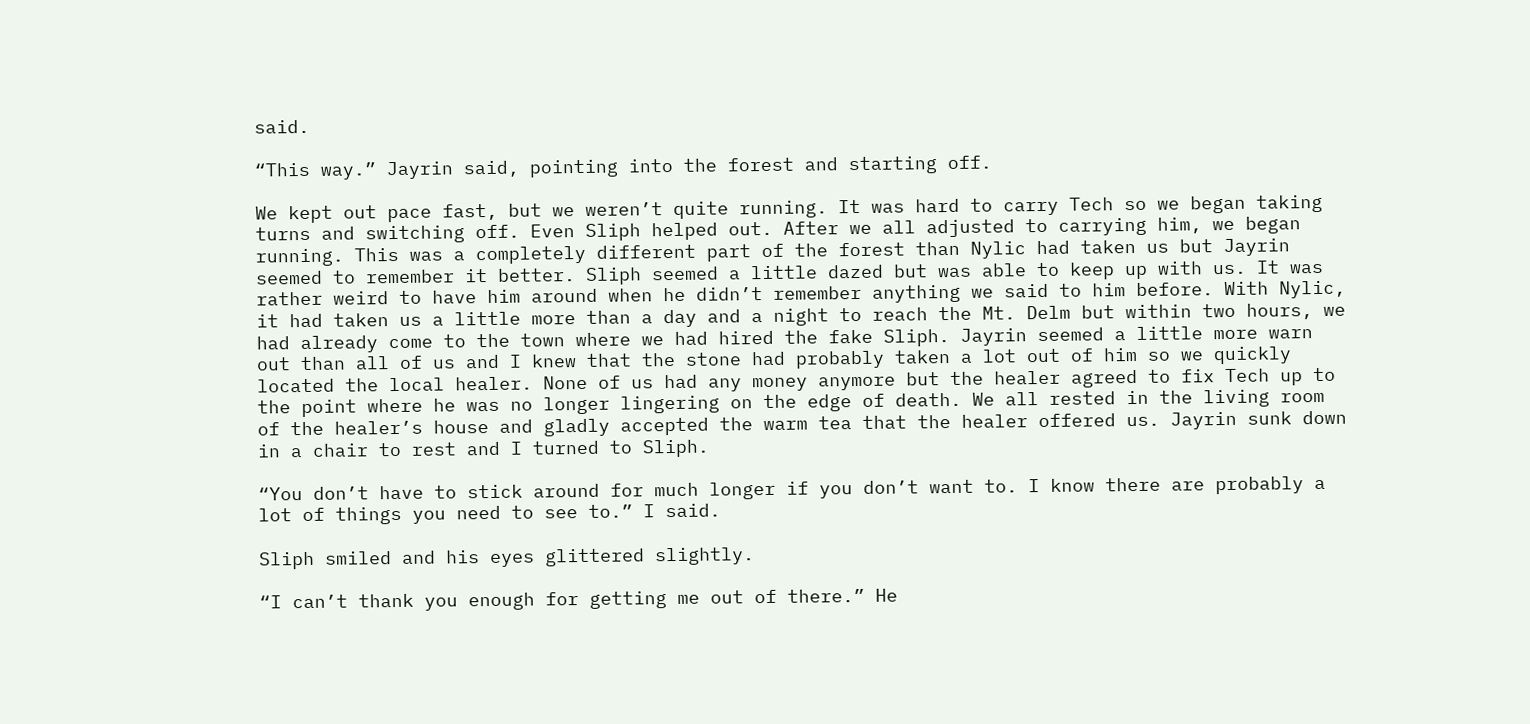said.

“This way.” Jayrin said, pointing into the forest and starting off.

We kept out pace fast, but we weren’t quite running. It was hard to carry Tech so we began taking turns and switching off. Even Sliph helped out. After we all adjusted to carrying him, we began running. This was a completely different part of the forest than Nylic had taken us but Jayrin seemed to remember it better. Sliph seemed a little dazed but was able to keep up with us. It was rather weird to have him around when he didn’t remember anything we said to him before. With Nylic, it had taken us a little more than a day and a night to reach the Mt. Delm but within two hours, we had already come to the town where we had hired the fake Sliph. Jayrin seemed a little more warn out than all of us and I knew that the stone had probably taken a lot out of him so we quickly located the local healer. None of us had any money anymore but the healer agreed to fix Tech up to the point where he was no longer lingering on the edge of death. We all rested in the living room of the healer’s house and gladly accepted the warm tea that the healer offered us. Jayrin sunk down in a chair to rest and I turned to Sliph.

“You don’t have to stick around for much longer if you don’t want to. I know there are probably a lot of things you need to see to.” I said.

Sliph smiled and his eyes glittered slightly.

“I can’t thank you enough for getting me out of there.” He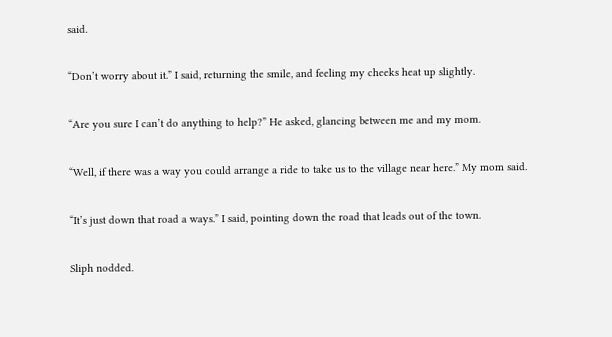said.

“Don’t worry about it.” I said, returning the smile, and feeling my cheeks heat up slightly.

“Are you sure I can’t do anything to help?” He asked, glancing between me and my mom.

“Well, if there was a way you could arrange a ride to take us to the village near here.” My mom said.

“It’s just down that road a ways.” I said, pointing down the road that leads out of the town.

Sliph nodded.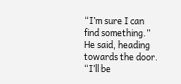“I’m sure I can find something.” He said, heading towards the door. “I’ll be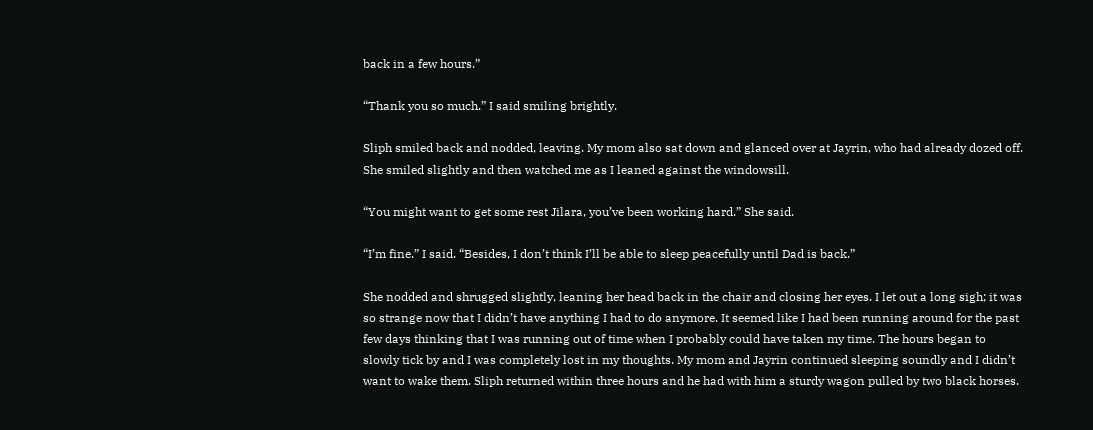back in a few hours.”

“Thank you so much.” I said smiling brightly.

Sliph smiled back and nodded, leaving. My mom also sat down and glanced over at Jayrin, who had already dozed off. She smiled slightly and then watched me as I leaned against the windowsill.

“You might want to get some rest Jilara, you’ve been working hard.” She said.

“I’m fine.” I said. “Besides, I don’t think I’ll be able to sleep peacefully until Dad is back.”

She nodded and shrugged slightly, leaning her head back in the chair and closing her eyes. I let out a long sigh; it was so strange now that I didn’t have anything I had to do anymore. It seemed like I had been running around for the past few days thinking that I was running out of time when I probably could have taken my time. The hours began to slowly tick by and I was completely lost in my thoughts. My mom and Jayrin continued sleeping soundly and I didn’t want to wake them. Sliph returned within three hours and he had with him a sturdy wagon pulled by two black horses.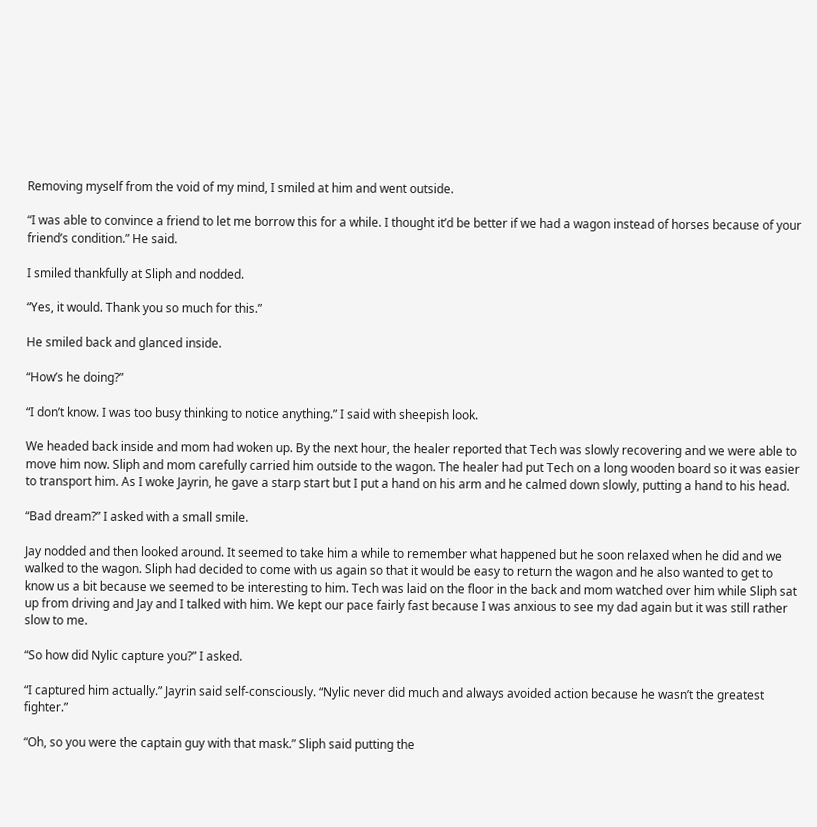Removing myself from the void of my mind, I smiled at him and went outside.

“I was able to convince a friend to let me borrow this for a while. I thought it’d be better if we had a wagon instead of horses because of your friend’s condition.” He said.

I smiled thankfully at Sliph and nodded.

“Yes, it would. Thank you so much for this.”

He smiled back and glanced inside.

“How’s he doing?”

“I don’t know. I was too busy thinking to notice anything.” I said with sheepish look.

We headed back inside and mom had woken up. By the next hour, the healer reported that Tech was slowly recovering and we were able to move him now. Sliph and mom carefully carried him outside to the wagon. The healer had put Tech on a long wooden board so it was easier to transport him. As I woke Jayrin, he gave a starp start but I put a hand on his arm and he calmed down slowly, putting a hand to his head.

“Bad dream?” I asked with a small smile.

Jay nodded and then looked around. It seemed to take him a while to remember what happened but he soon relaxed when he did and we walked to the wagon. Sliph had decided to come with us again so that it would be easy to return the wagon and he also wanted to get to know us a bit because we seemed to be interesting to him. Tech was laid on the floor in the back and mom watched over him while Sliph sat up from driving and Jay and I talked with him. We kept our pace fairly fast because I was anxious to see my dad again but it was still rather slow to me.

“So how did Nylic capture you?” I asked.

“I captured him actually.” Jayrin said self-consciously. “Nylic never did much and always avoided action because he wasn’t the greatest fighter.”

“Oh, so you were the captain guy with that mask.” Sliph said putting the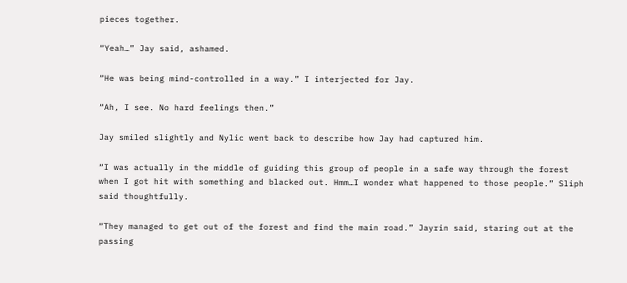pieces together.

“Yeah…” Jay said, ashamed.

“He was being mind-controlled in a way.” I interjected for Jay.

“Ah, I see. No hard feelings then.”

Jay smiled slightly and Nylic went back to describe how Jay had captured him.

“I was actually in the middle of guiding this group of people in a safe way through the forest when I got hit with something and blacked out. Hmm…I wonder what happened to those people.” Sliph said thoughtfully.

“They managed to get out of the forest and find the main road.” Jayrin said, staring out at the passing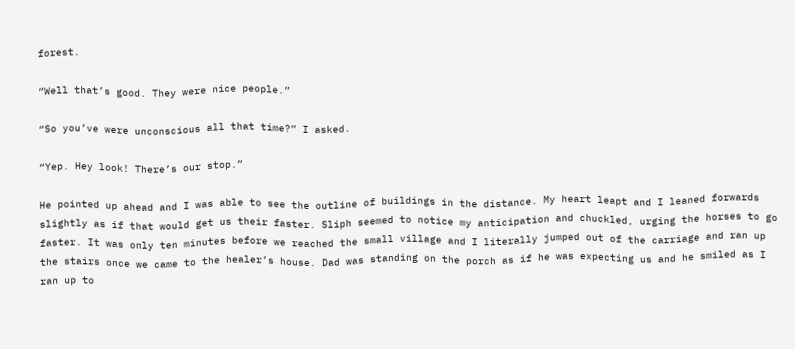forest.

“Well that’s good. They were nice people.”

“So you’ve were unconscious all that time?” I asked.

“Yep. Hey look! There’s our stop.”

He pointed up ahead and I was able to see the outline of buildings in the distance. My heart leapt and I leaned forwards slightly as if that would get us their faster. Sliph seemed to notice my anticipation and chuckled, urging the horses to go faster. It was only ten minutes before we reached the small village and I literally jumped out of the carriage and ran up the stairs once we came to the healer’s house. Dad was standing on the porch as if he was expecting us and he smiled as I ran up to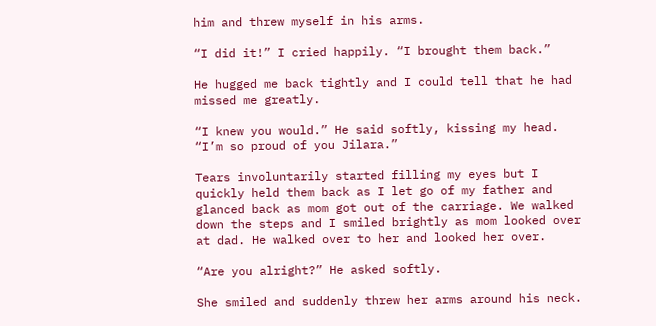him and threw myself in his arms.

“I did it!” I cried happily. “I brought them back.”

He hugged me back tightly and I could tell that he had missed me greatly.

“I knew you would.” He said softly, kissing my head. “I’m so proud of you Jilara.”

Tears involuntarily started filling my eyes but I quickly held them back as I let go of my father and glanced back as mom got out of the carriage. We walked down the steps and I smiled brightly as mom looked over at dad. He walked over to her and looked her over.

“Are you alright?” He asked softly.

She smiled and suddenly threw her arms around his neck.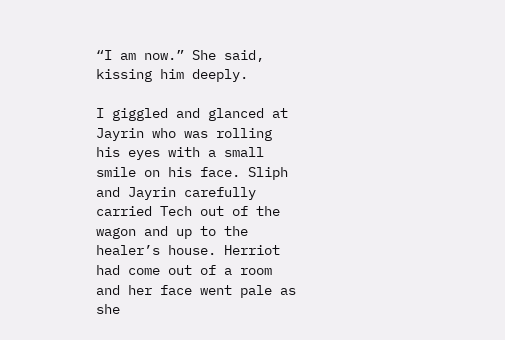“I am now.” She said, kissing him deeply.

I giggled and glanced at Jayrin who was rolling his eyes with a small smile on his face. Sliph and Jayrin carefully carried Tech out of the wagon and up to the healer’s house. Herriot had come out of a room and her face went pale as she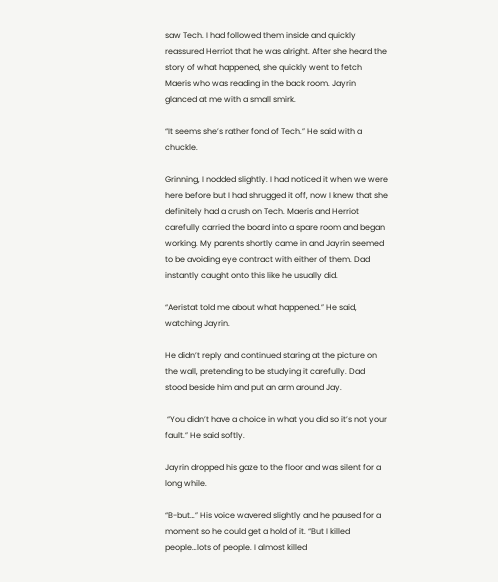saw Tech. I had followed them inside and quickly reassured Herriot that he was alright. After she heard the story of what happened, she quickly went to fetch Maeris who was reading in the back room. Jayrin glanced at me with a small smirk.

“It seems she’s rather fond of Tech.” He said with a chuckle.

Grinning, I nodded slightly. I had noticed it when we were here before but I had shrugged it off, now I knew that she definitely had a crush on Tech. Maeris and Herriot carefully carried the board into a spare room and began working. My parents shortly came in and Jayrin seemed to be avoiding eye contract with either of them. Dad instantly caught onto this like he usually did.

“Aeristat told me about what happened.” He said, watching Jayrin.

He didn’t reply and continued staring at the picture on the wall, pretending to be studying it carefully. Dad stood beside him and put an arm around Jay.

 “You didn’t have a choice in what you did so it’s not your fault.” He said softly.

Jayrin dropped his gaze to the floor and was silent for a long while.

“B-but…” His voice wavered slightly and he paused for a moment so he could get a hold of it. “But I killed people…lots of people. I almost killed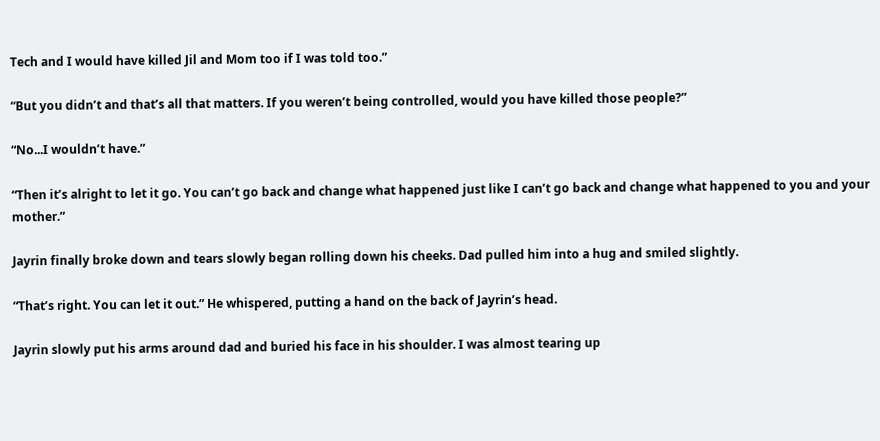Tech and I would have killed Jil and Mom too if I was told too.”

“But you didn’t and that’s all that matters. If you weren’t being controlled, would you have killed those people?”

“No...I wouldn’t have.”

“Then it’s alright to let it go. You can’t go back and change what happened just like I can’t go back and change what happened to you and your mother.”

Jayrin finally broke down and tears slowly began rolling down his cheeks. Dad pulled him into a hug and smiled slightly.

“That’s right. You can let it out.” He whispered, putting a hand on the back of Jayrin’s head.

Jayrin slowly put his arms around dad and buried his face in his shoulder. I was almost tearing up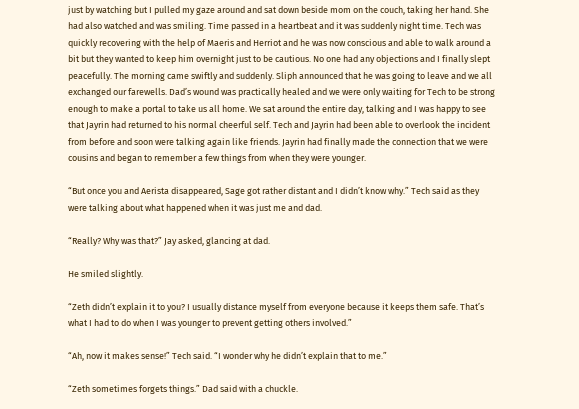just by watching but I pulled my gaze around and sat down beside mom on the couch, taking her hand. She had also watched and was smiling. Time passed in a heartbeat and it was suddenly night time. Tech was quickly recovering with the help of Maeris and Herriot and he was now conscious and able to walk around a bit but they wanted to keep him overnight just to be cautious. No one had any objections and I finally slept peacefully. The morning came swiftly and suddenly. Sliph announced that he was going to leave and we all exchanged our farewells. Dad’s wound was practically healed and we were only waiting for Tech to be strong enough to make a portal to take us all home. We sat around the entire day, talking and I was happy to see that Jayrin had returned to his normal cheerful self. Tech and Jayrin had been able to overlook the incident from before and soon were talking again like friends. Jayrin had finally made the connection that we were cousins and began to remember a few things from when they were younger.

“But once you and Aerista disappeared, Sage got rather distant and I didn’t know why.” Tech said as they were talking about what happened when it was just me and dad.

“Really? Why was that?” Jay asked, glancing at dad.

He smiled slightly.

“Zeth didn’t explain it to you? I usually distance myself from everyone because it keeps them safe. That’s what I had to do when I was younger to prevent getting others involved.”

“Ah, now it makes sense!” Tech said. “I wonder why he didn’t explain that to me.”

“Zeth sometimes forgets things.” Dad said with a chuckle.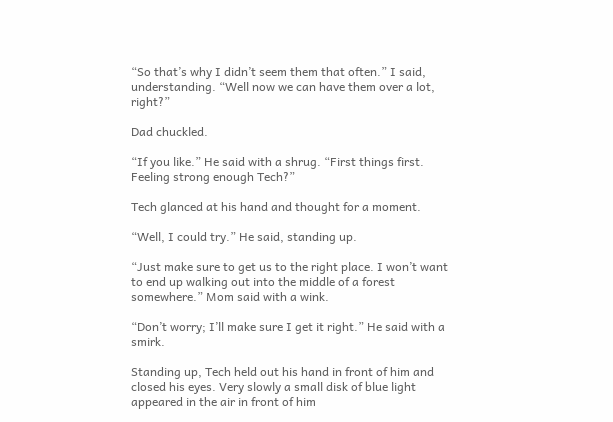“So that’s why I didn’t seem them that often.” I said, understanding. “Well now we can have them over a lot, right?”

Dad chuckled.

“If you like.” He said with a shrug. “First things first. Feeling strong enough Tech?”

Tech glanced at his hand and thought for a moment.

“Well, I could try.” He said, standing up.

“Just make sure to get us to the right place. I won’t want to end up walking out into the middle of a forest somewhere.” Mom said with a wink.

“Don’t worry; I’ll make sure I get it right.” He said with a smirk.

Standing up, Tech held out his hand in front of him and closed his eyes. Very slowly a small disk of blue light appeared in the air in front of him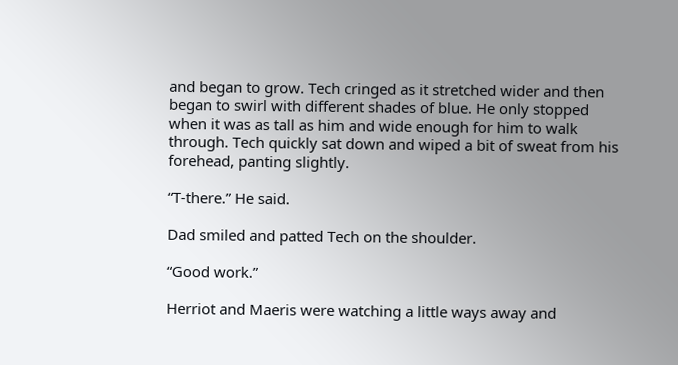and began to grow. Tech cringed as it stretched wider and then began to swirl with different shades of blue. He only stopped when it was as tall as him and wide enough for him to walk through. Tech quickly sat down and wiped a bit of sweat from his forehead, panting slightly.

“T-there.” He said.

Dad smiled and patted Tech on the shoulder.

“Good work.”

Herriot and Maeris were watching a little ways away and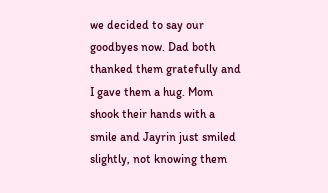we decided to say our goodbyes now. Dad both thanked them gratefully and I gave them a hug. Mom shook their hands with a smile and Jayrin just smiled slightly, not knowing them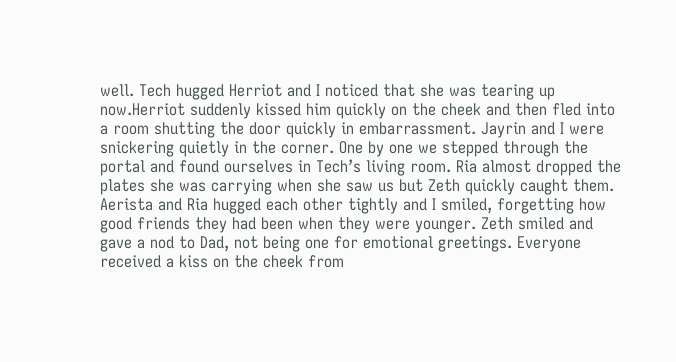well. Tech hugged Herriot and I noticed that she was tearing up now.Herriot suddenly kissed him quickly on the cheek and then fled into a room shutting the door quickly in embarrassment. Jayrin and I were snickering quietly in the corner. One by one we stepped through the portal and found ourselves in Tech’s living room. Ria almost dropped the plates she was carrying when she saw us but Zeth quickly caught them. Aerista and Ria hugged each other tightly and I smiled, forgetting how good friends they had been when they were younger. Zeth smiled and gave a nod to Dad, not being one for emotional greetings. Everyone received a kiss on the cheek from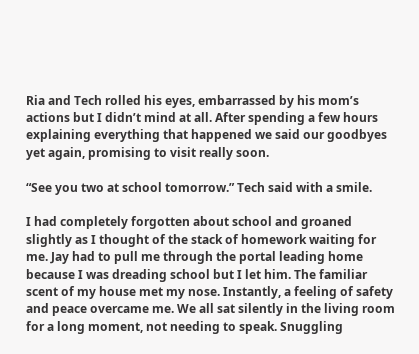Ria and Tech rolled his eyes, embarrassed by his mom’s actions but I didn’t mind at all. After spending a few hours explaining everything that happened we said our goodbyes yet again, promising to visit really soon.

“See you two at school tomorrow.” Tech said with a smile.

I had completely forgotten about school and groaned slightly as I thought of the stack of homework waiting for me. Jay had to pull me through the portal leading home because I was dreading school but I let him. The familiar scent of my house met my nose. Instantly, a feeling of safety and peace overcame me. We all sat silently in the living room for a long moment, not needing to speak. Snuggling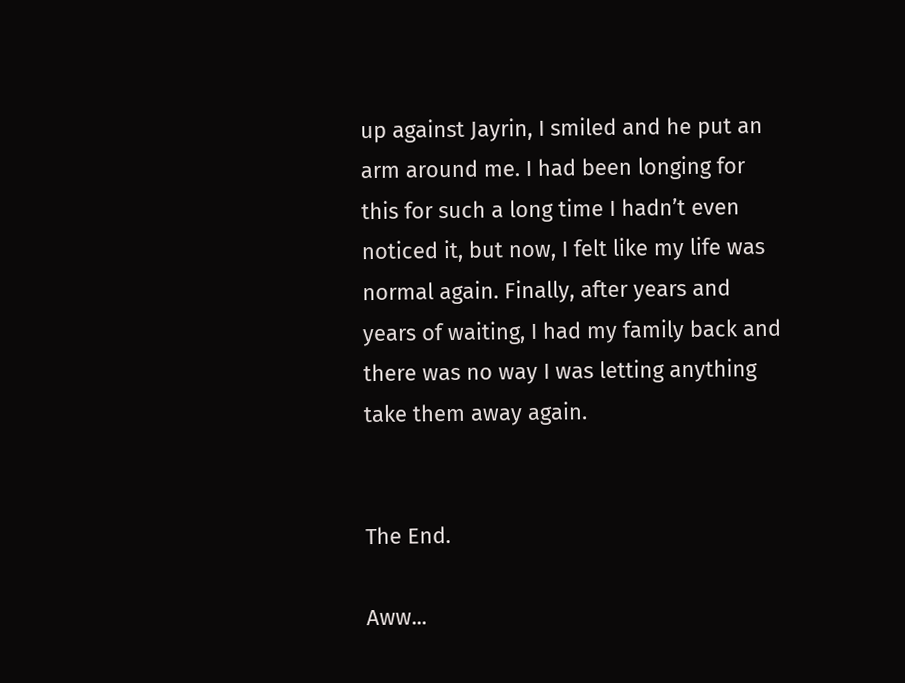up against Jayrin, I smiled and he put an arm around me. I had been longing for this for such a long time I hadn’t even noticed it, but now, I felt like my life was normal again. Finally, after years and years of waiting, I had my family back and there was no way I was letting anything take them away again.


The End.

Aww...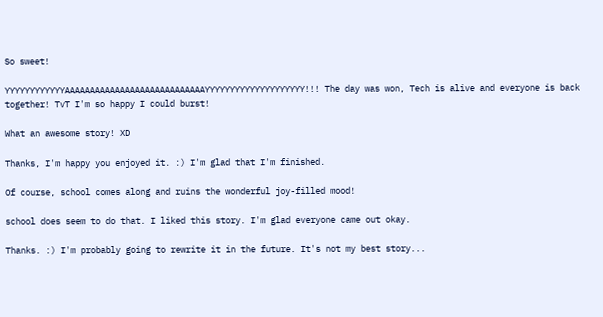So sweet!

YYYYYYYYYYYYAAAAAAAAAAAAAAAAAAAAAAAAAAAAYYYYYYYYYYYYYYYYYYYY!!! The day was won, Tech is alive and everyone is back together! TvT I'm so happy I could burst!

What an awesome story! XD

Thanks, I'm happy you enjoyed it. :) I'm glad that I'm finished.

Of course, school comes along and ruins the wonderful joy-filled mood!

school does seem to do that. I liked this story. I'm glad everyone came out okay.

Thanks. :) I'm probably going to rewrite it in the future. It's not my best story...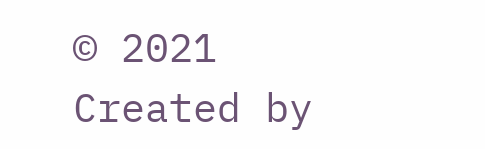© 2021   Created by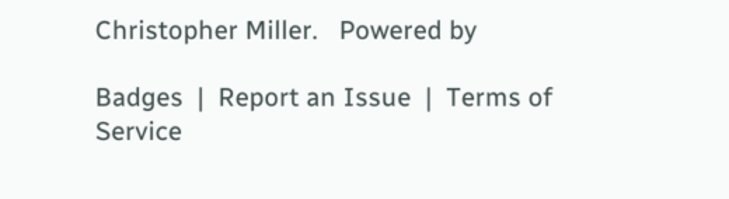Christopher Miller.   Powered by

Badges  |  Report an Issue  |  Terms of Service